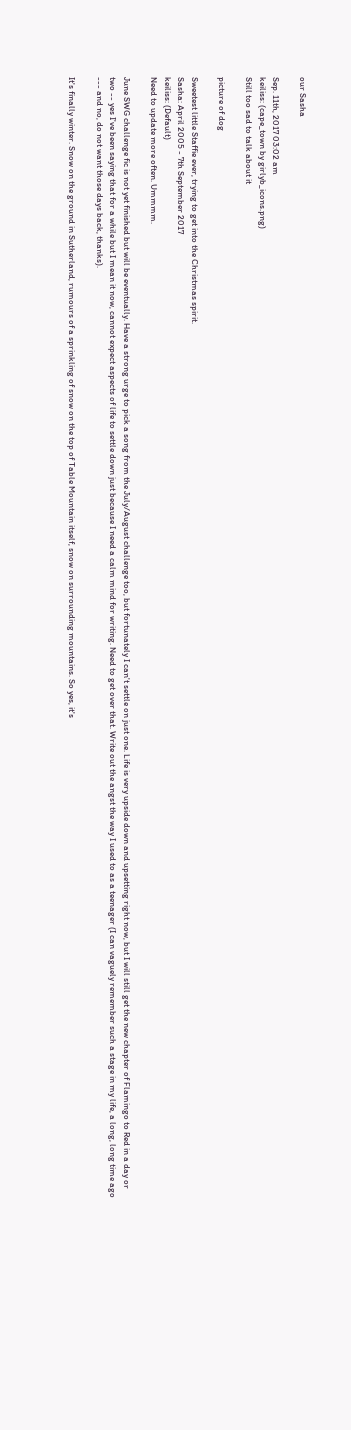our Sasha

Sep. 11th, 2017 03:02 am
keiliss: (cape_town by girlyb_icons.png)
Still too sad to talk about it

picture of dog

Sweetest little Staffie ever, trying to get into the Christmas spirit.
Sasha: April 2005 - 7th September 2017
keiliss: (Default)
Need to update more often. Ummmm.

June SWG challenge fic is not yet finished but will be eventually. Have a strong urge to pick a song from the July/August challenge too, but fortunately I can't settle on just one. Life is very upside down and upsetting right now, but I will still get the new chapter of Flamingo to Red in a day or two -- yes I've been saying that for a while but I mean it now, cannot expect aspects of life to settle down just because I need a calm mind for writing. Need to get over that. Write out the angst the way I used to as a teenager (I can vaguely remember such a stage in my life, a long, long time ago --- and no, do not want those days back, thanks).

It's finally winter. Snow on the ground in Sutherland, rumours of a sprinkling of snow on the top of Table Mountain itself, snow on surrounding mountains. So yes, it's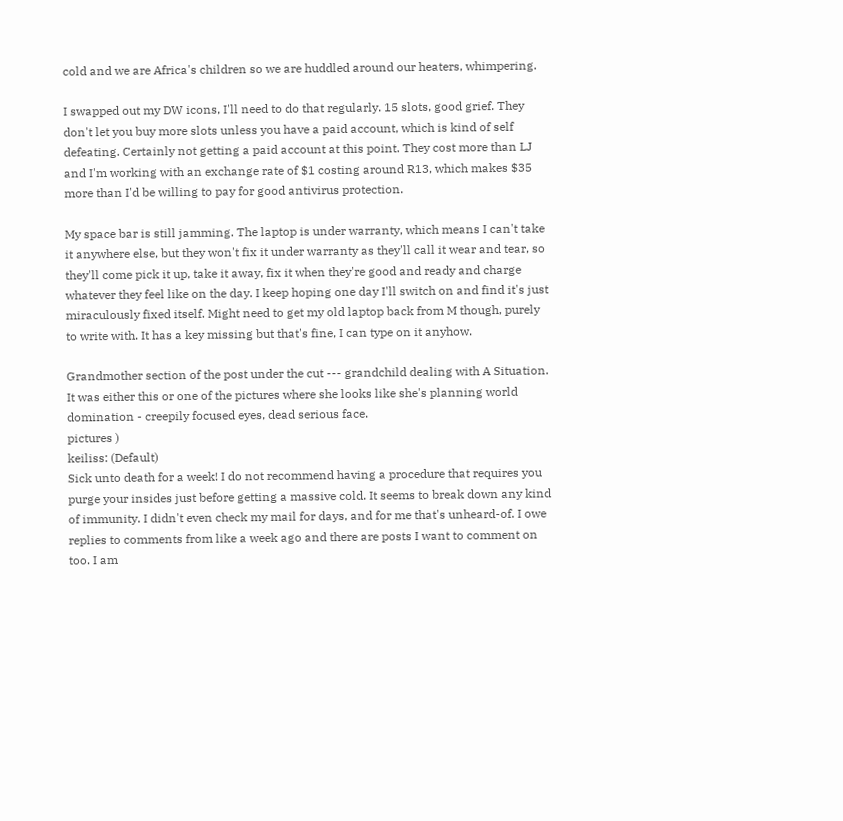cold and we are Africa's children so we are huddled around our heaters, whimpering.

I swapped out my DW icons, I'll need to do that regularly. 15 slots, good grief. They don't let you buy more slots unless you have a paid account, which is kind of self defeating. Certainly not getting a paid account at this point. They cost more than LJ and I'm working with an exchange rate of $1 costing around R13, which makes $35 more than I'd be willing to pay for good antivirus protection.

My space bar is still jamming. The laptop is under warranty, which means I can't take it anywhere else, but they won't fix it under warranty as they'll call it wear and tear, so they'll come pick it up, take it away, fix it when they're good and ready and charge whatever they feel like on the day. I keep hoping one day I'll switch on and find it's just miraculously fixed itself. Might need to get my old laptop back from M though, purely to write with. It has a key missing but that's fine, I can type on it anyhow.

Grandmother section of the post under the cut --- grandchild dealing with A Situation. It was either this or one of the pictures where she looks like she's planning world domination - creepily focused eyes, dead serious face.
pictures )
keiliss: (Default)
Sick unto death for a week! I do not recommend having a procedure that requires you purge your insides just before getting a massive cold. It seems to break down any kind of immunity. I didn't even check my mail for days, and for me that's unheard-of. I owe replies to comments from like a week ago and there are posts I want to comment on too. I am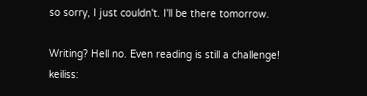so sorry, I just couldn't. I'll be there tomorrow.

Writing? Hell no. Even reading is still a challenge!
keiliss: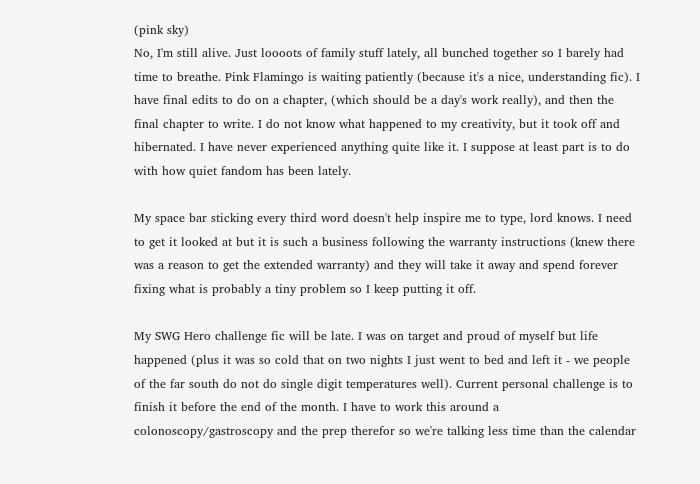(pink sky)
No, I'm still alive. Just loooots of family stuff lately, all bunched together so I barely had time to breathe. Pink Flamingo is waiting patiently (because it's a nice, understanding fic). I have final edits to do on a chapter, (which should be a day's work really), and then the final chapter to write. I do not know what happened to my creativity, but it took off and hibernated. I have never experienced anything quite like it. I suppose at least part is to do with how quiet fandom has been lately.

My space bar sticking every third word doesn't help inspire me to type, lord knows. I need to get it looked at but it is such a business following the warranty instructions (knew there was a reason to get the extended warranty) and they will take it away and spend forever fixing what is probably a tiny problem so I keep putting it off.

My SWG Hero challenge fic will be late. I was on target and proud of myself but life happened (plus it was so cold that on two nights I just went to bed and left it - we people of the far south do not do single digit temperatures well). Current personal challenge is to finish it before the end of the month. I have to work this around a colonoscopy/gastroscopy and the prep therefor so we're talking less time than the calendar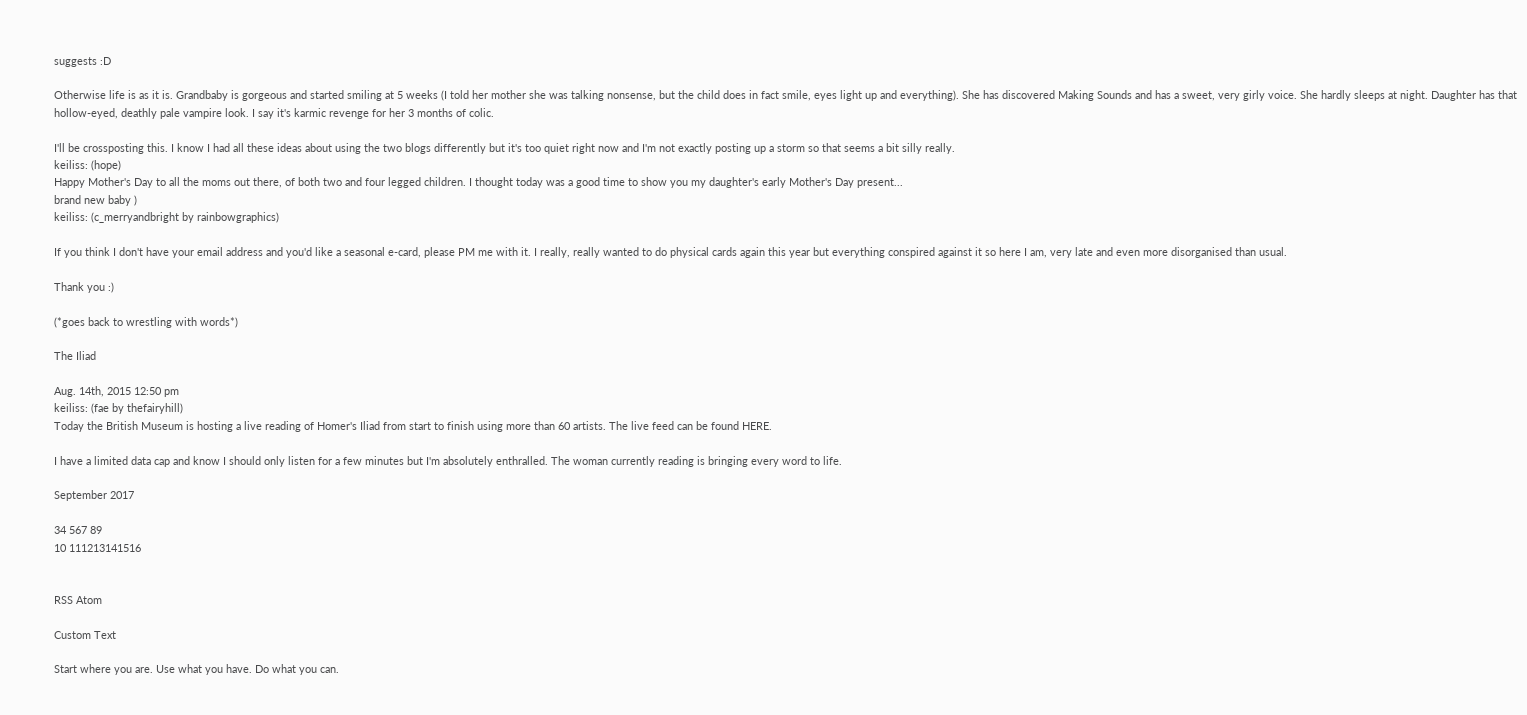suggests :D

Otherwise life is as it is. Grandbaby is gorgeous and started smiling at 5 weeks (I told her mother she was talking nonsense, but the child does in fact smile, eyes light up and everything). She has discovered Making Sounds and has a sweet, very girly voice. She hardly sleeps at night. Daughter has that hollow-eyed, deathly pale vampire look. I say it's karmic revenge for her 3 months of colic.

I'll be crossposting this. I know I had all these ideas about using the two blogs differently but it's too quiet right now and I'm not exactly posting up a storm so that seems a bit silly really.
keiliss: (hope)
Happy Mother's Day to all the moms out there, of both two and four legged children. I thought today was a good time to show you my daughter's early Mother's Day present...
brand new baby )
keiliss: (c_merryandbright by rainbowgraphics)

If you think I don't have your email address and you'd like a seasonal e-card, please PM me with it. I really, really wanted to do physical cards again this year but everything conspired against it so here I am, very late and even more disorganised than usual.

Thank you :)

(*goes back to wrestling with words*)

The Iliad

Aug. 14th, 2015 12:50 pm
keiliss: (fae by thefairyhill)
Today the British Museum is hosting a live reading of Homer's Iliad from start to finish using more than 60 artists. The live feed can be found HERE.

I have a limited data cap and know I should only listen for a few minutes but I'm absolutely enthralled. The woman currently reading is bringing every word to life.

September 2017

34 567 89
10 111213141516


RSS Atom

Custom Text

Start where you are. Use what you have. Do what you can.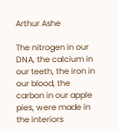Arthur Ashe

The nitrogen in our DNA, the calcium in our teeth, the iron in our blood, the carbon in our apple pies, were made in the interiors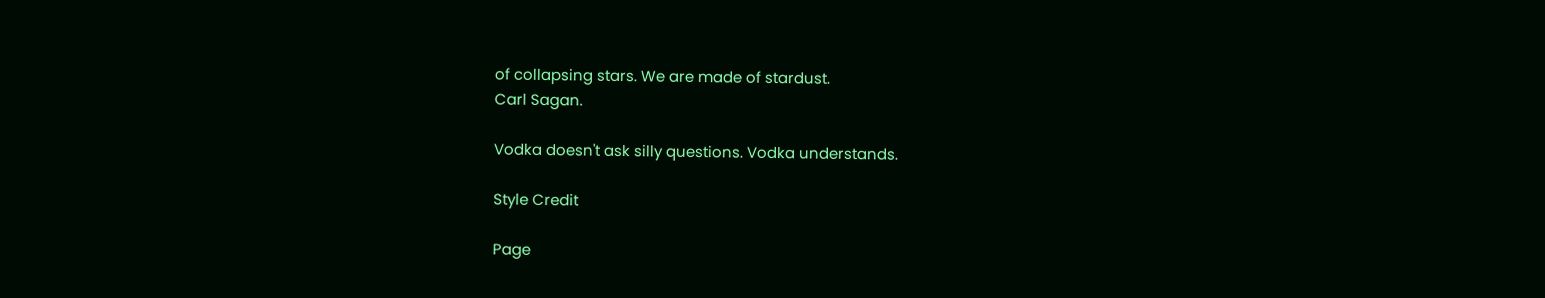of collapsing stars. We are made of stardust.
Carl Sagan.

Vodka doesn't ask silly questions. Vodka understands.

Style Credit

Page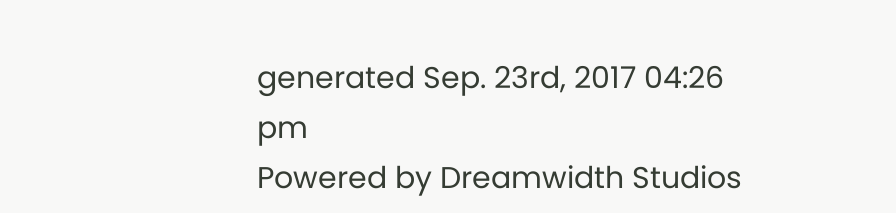generated Sep. 23rd, 2017 04:26 pm
Powered by Dreamwidth Studios